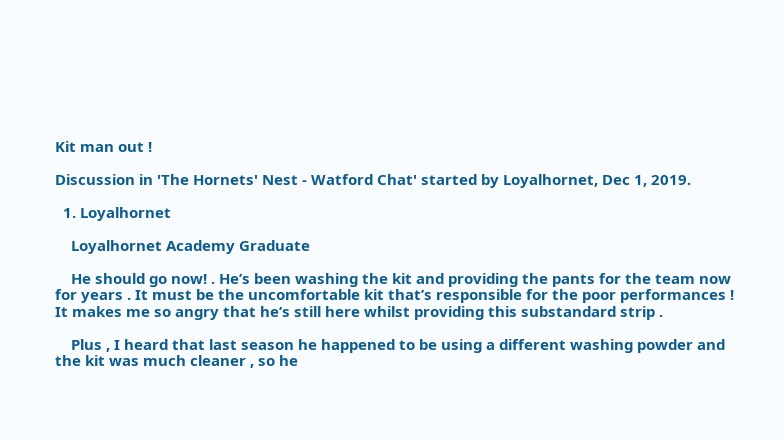Kit man out !

Discussion in 'The Hornets' Nest - Watford Chat' started by Loyalhornet, Dec 1, 2019.

  1. Loyalhornet

    Loyalhornet Academy Graduate

    He should go now! . He’s been washing the kit and providing the pants for the team now for years . It must be the uncomfortable kit that’s responsible for the poor performances ! It makes me so angry that he’s still here whilst providing this substandard strip .

    Plus , I heard that last season he happened to be using a different washing powder and the kit was much cleaner , so he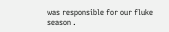was responsible for our fluke season .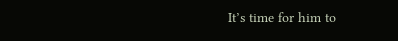It’s time for him to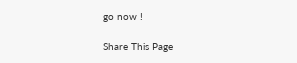go now !

Share This Page